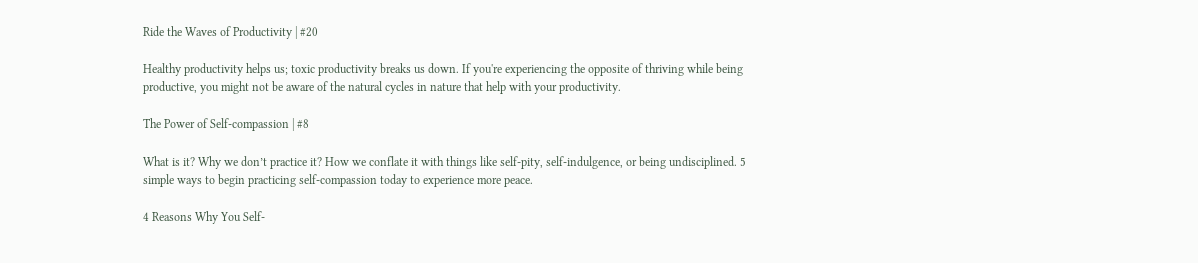Ride the Waves of Productivity | #20

Healthy productivity helps us; toxic productivity breaks us down. If you're experiencing the opposite of thriving while being productive, you might not be aware of the natural cycles in nature that help with your productivity.

The Power of Self-compassion | #8

What is it? Why we don’t practice it? How we conflate it with things like self-pity, self-indulgence, or being undisciplined. 5 simple ways to begin practicing self-compassion today to experience more peace.

4 Reasons Why You Self-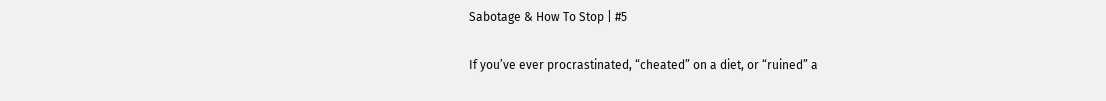Sabotage & How To Stop | #5

If you’ve ever procrastinated, “cheated” on a diet, or “ruined” a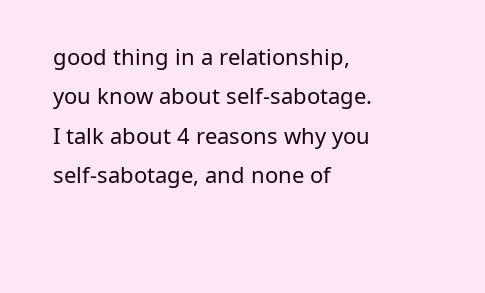good thing in a relationship, you know about self-sabotage. I talk about 4 reasons why you self-sabotage, and none of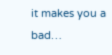it makes you a bad…